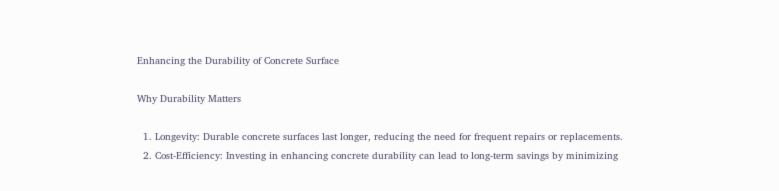Enhancing the Durability of Concrete Surface

Why Durability Matters

  1. Longevity: Durable concrete surfaces last longer, reducing the need for frequent repairs or replacements.
  2. Cost-Efficiency: Investing in enhancing concrete durability can lead to long-term savings by minimizing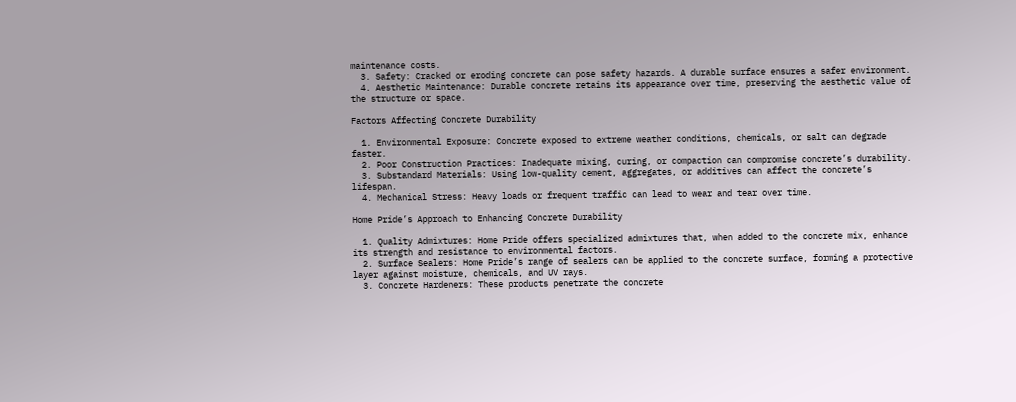maintenance costs.
  3. Safety: Cracked or eroding concrete can pose safety hazards. A durable surface ensures a safer environment.
  4. Aesthetic Maintenance: Durable concrete retains its appearance over time, preserving the aesthetic value of the structure or space.

Factors Affecting Concrete Durability

  1. Environmental Exposure: Concrete exposed to extreme weather conditions, chemicals, or salt can degrade faster.
  2. Poor Construction Practices: Inadequate mixing, curing, or compaction can compromise concrete’s durability.
  3. Substandard Materials: Using low-quality cement, aggregates, or additives can affect the concrete’s lifespan.
  4. Mechanical Stress: Heavy loads or frequent traffic can lead to wear and tear over time.

Home Pride’s Approach to Enhancing Concrete Durability

  1. Quality Admixtures: Home Pride offers specialized admixtures that, when added to the concrete mix, enhance its strength and resistance to environmental factors.
  2. Surface Sealers: Home Pride’s range of sealers can be applied to the concrete surface, forming a protective layer against moisture, chemicals, and UV rays.
  3. Concrete Hardeners: These products penetrate the concrete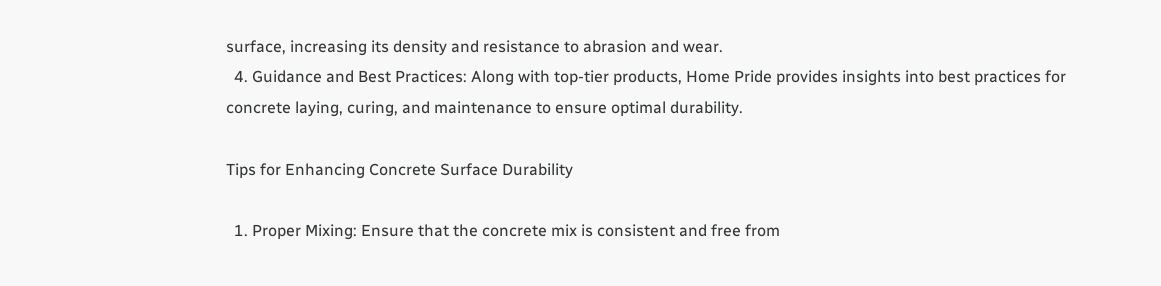surface, increasing its density and resistance to abrasion and wear.
  4. Guidance and Best Practices: Along with top-tier products, Home Pride provides insights into best practices for concrete laying, curing, and maintenance to ensure optimal durability.

Tips for Enhancing Concrete Surface Durability

  1. Proper Mixing: Ensure that the concrete mix is consistent and free from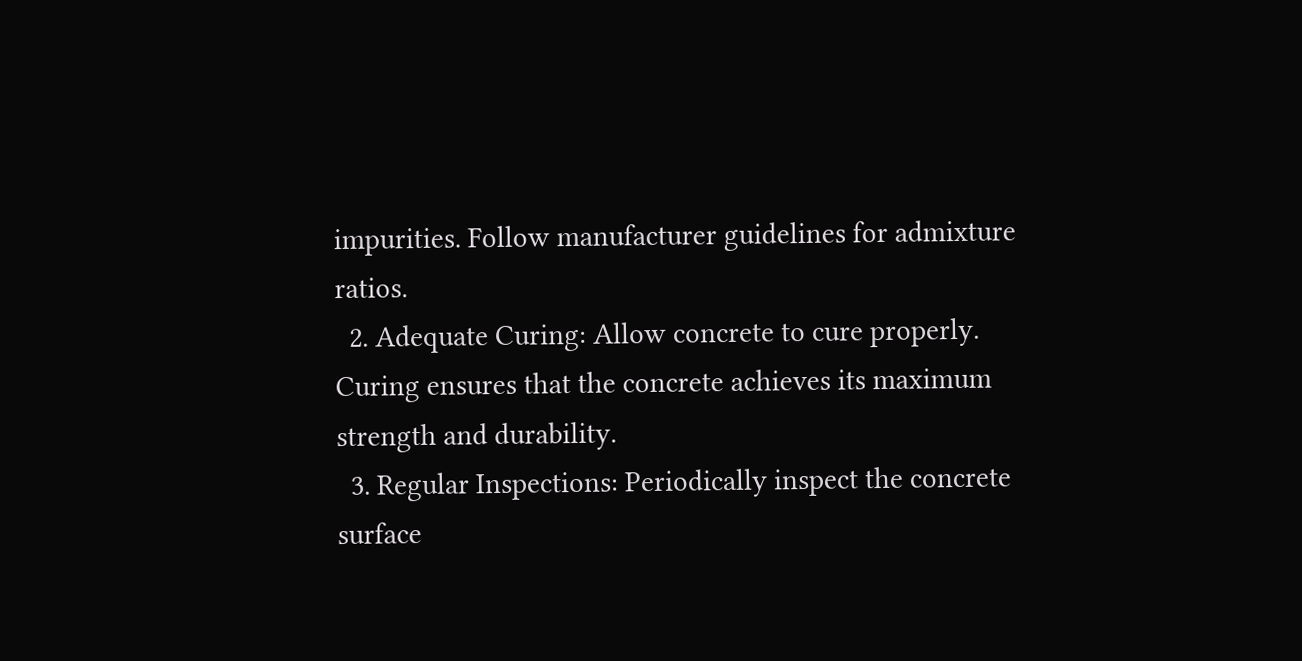impurities. Follow manufacturer guidelines for admixture ratios.
  2. Adequate Curing: Allow concrete to cure properly. Curing ensures that the concrete achieves its maximum strength and durability.
  3. Regular Inspections: Periodically inspect the concrete surface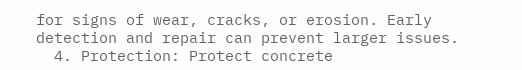for signs of wear, cracks, or erosion. Early detection and repair can prevent larger issues.
  4. Protection: Protect concrete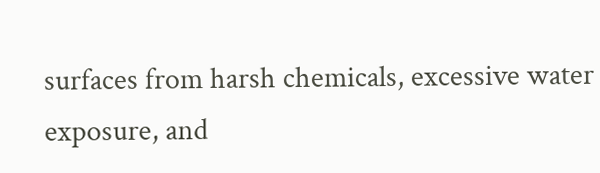surfaces from harsh chemicals, excessive water exposure, and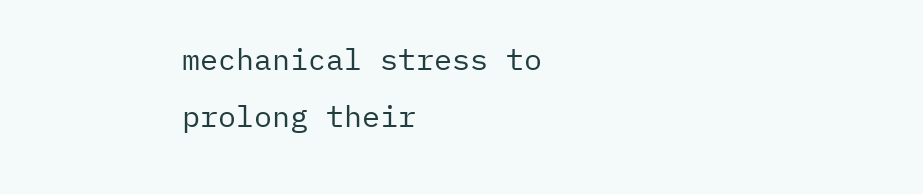mechanical stress to prolong their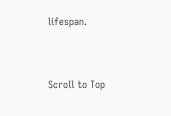lifespan.


Scroll to Top